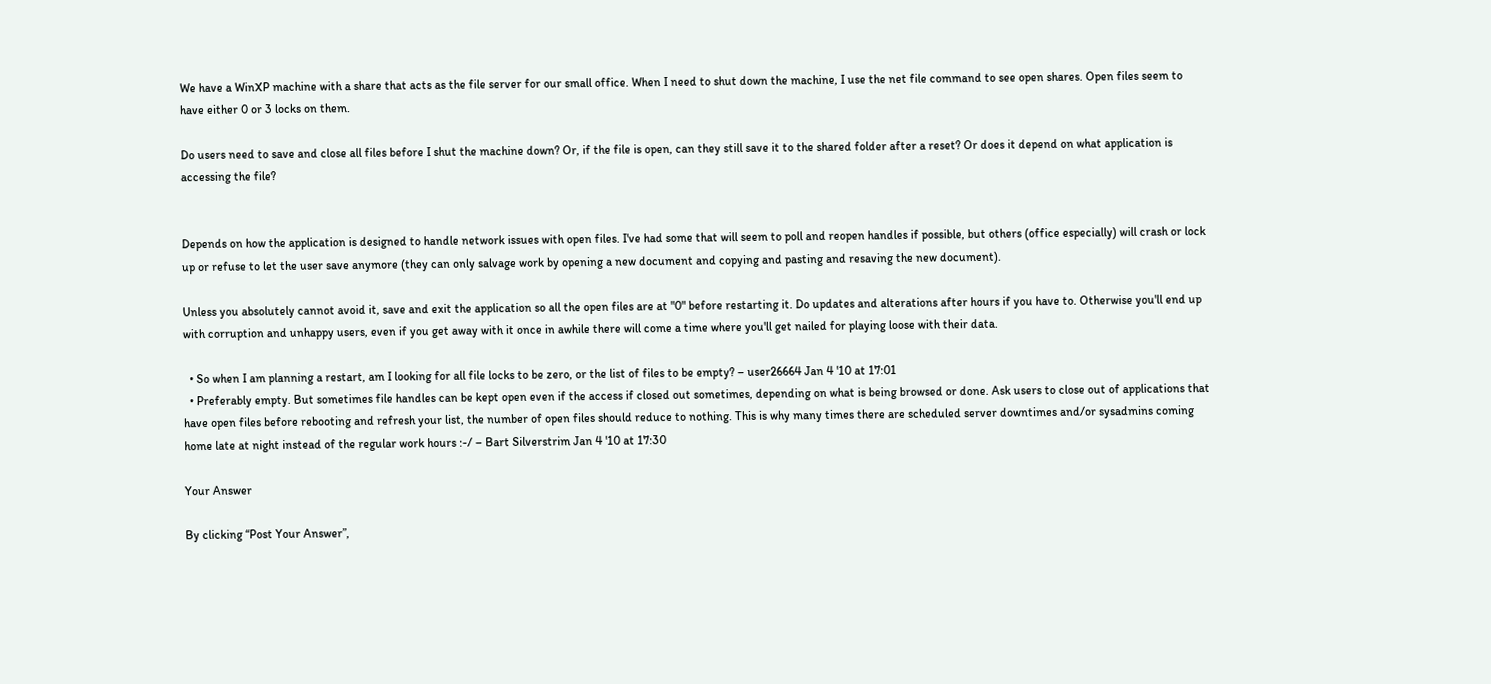We have a WinXP machine with a share that acts as the file server for our small office. When I need to shut down the machine, I use the net file command to see open shares. Open files seem to have either 0 or 3 locks on them.

Do users need to save and close all files before I shut the machine down? Or, if the file is open, can they still save it to the shared folder after a reset? Or does it depend on what application is accessing the file?


Depends on how the application is designed to handle network issues with open files. I've had some that will seem to poll and reopen handles if possible, but others (office especially) will crash or lock up or refuse to let the user save anymore (they can only salvage work by opening a new document and copying and pasting and resaving the new document).

Unless you absolutely cannot avoid it, save and exit the application so all the open files are at "0" before restarting it. Do updates and alterations after hours if you have to. Otherwise you'll end up with corruption and unhappy users, even if you get away with it once in awhile there will come a time where you'll get nailed for playing loose with their data.

  • So when I am planning a restart, am I looking for all file locks to be zero, or the list of files to be empty? – user26664 Jan 4 '10 at 17:01
  • Preferably empty. But sometimes file handles can be kept open even if the access if closed out sometimes, depending on what is being browsed or done. Ask users to close out of applications that have open files before rebooting and refresh your list, the number of open files should reduce to nothing. This is why many times there are scheduled server downtimes and/or sysadmins coming home late at night instead of the regular work hours :-/ – Bart Silverstrim Jan 4 '10 at 17:30

Your Answer

By clicking “Post Your Answer”,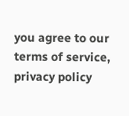you agree to our terms of service, privacy policy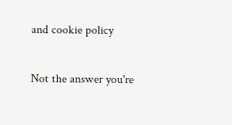and cookie policy

Not the answer you're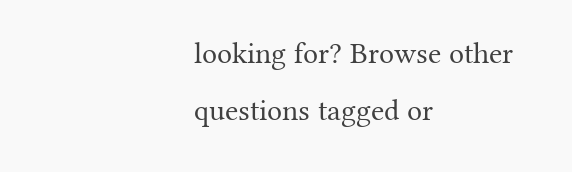looking for? Browse other questions tagged or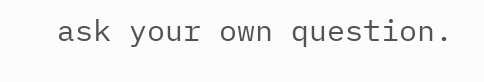ask your own question.